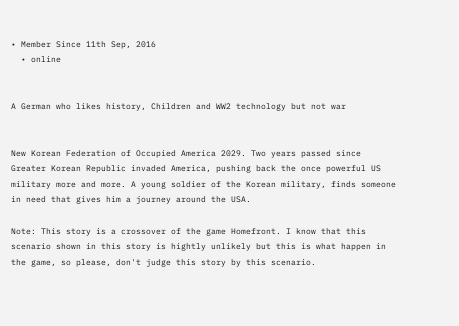• Member Since 11th Sep, 2016
  • online


A German who likes history, Children and WW2 technology but not war


New Korean Federation of Occupied America 2029. Two years passed since Greater Korean Republic invaded America, pushing back the once powerful US military more and more. A young soldier of the Korean military, finds someone in need that gives him a journey around the USA.

Note: This story is a crossover of the game Homefront. I know that this scenario shown in this story is hightly unlikely but this is what happen in the game, so please, don't judge this story by this scenario.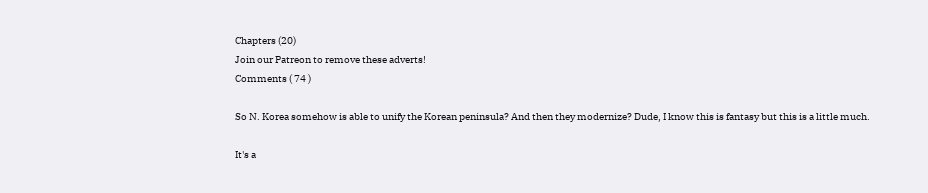Chapters (20)
Join our Patreon to remove these adverts!
Comments ( 74 )

So N. Korea somehow is able to unify the Korean peninsula? And then they modernize? Dude, I know this is fantasy but this is a little much.

It's a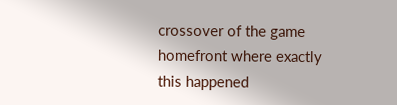crossover of the game homefront where exactly this happened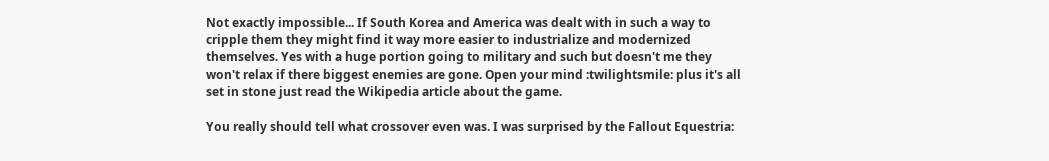Not exactly impossible... If South Korea and America was dealt with in such a way to cripple them they might find it way more easier to industrialize and modernized themselves. Yes with a huge portion going to military and such but doesn't me they won't relax if there biggest enemies are gone. Open your mind :twilightsmile: plus it's all set in stone just read the Wikipedia article about the game.

You really should tell what crossover even was. I was surprised by the Fallout Equestria: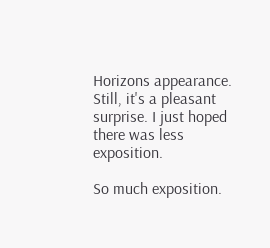Horizons appearance. Still, it's a pleasant surprise. I just hoped there was less exposition.

So much exposition.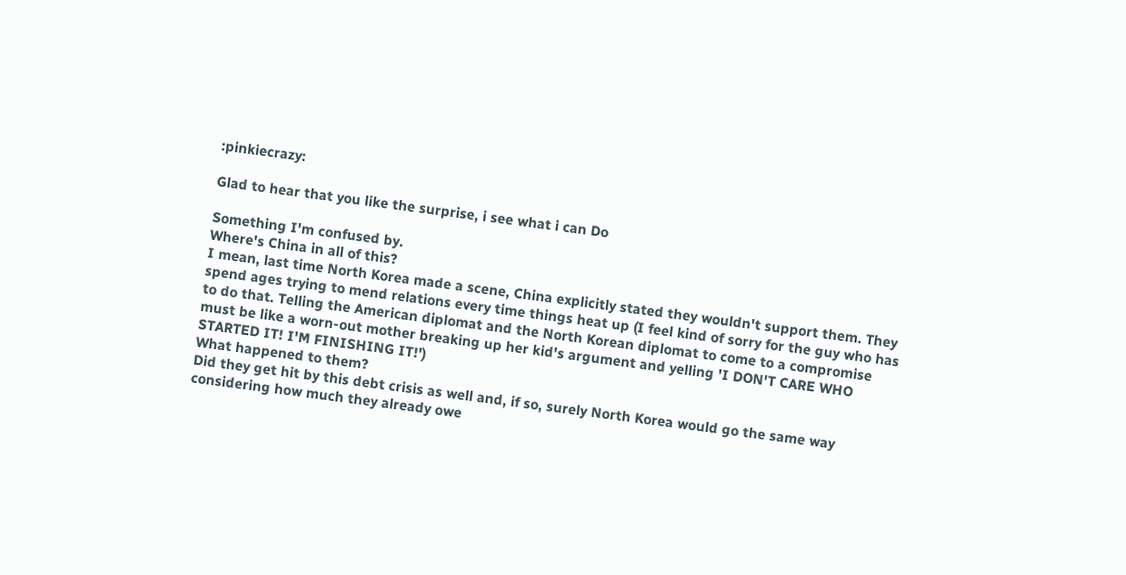:pinkiecrazy:

Glad to hear that you like the surprise, i see what i can Do

Something I'm confused by.
Where's China in all of this?
I mean, last time North Korea made a scene, China explicitly stated they wouldn't support them. They spend ages trying to mend relations every time things heat up (I feel kind of sorry for the guy who has to do that. Telling the American diplomat and the North Korean diplomat to come to a compromise must be like a worn-out mother breaking up her kid's argument and yelling 'I DON'T CARE WHO STARTED IT! I'M FINISHING IT!')
What happened to them?
Did they get hit by this debt crisis as well and, if so, surely North Korea would go the same way considering how much they already owe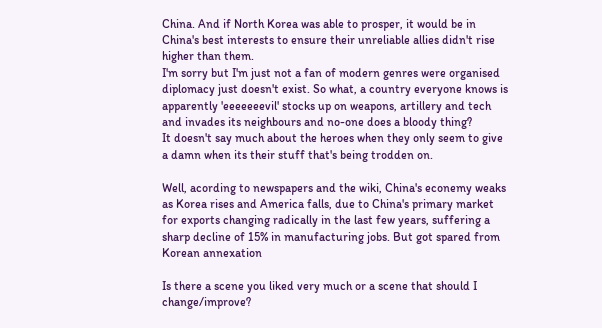China. And if North Korea was able to prosper, it would be in China's best interests to ensure their unreliable allies didn't rise higher than them.
I'm sorry but I'm just not a fan of modern genres were organised diplomacy just doesn't exist. So what, a country everyone knows is apparently 'eeeeeeevil' stocks up on weapons, artillery and tech and invades its neighbours and no-one does a bloody thing?
It doesn't say much about the heroes when they only seem to give a damn when its their stuff that's being trodden on.

Well, acording to newspapers and the wiki, China's econemy weaks as Korea rises and America falls, due to China's primary market for exports changing radically in the last few years, suffering a sharp decline of 15% in manufacturing jobs. But got spared from Korean annexation

Is there a scene you liked very much or a scene that should I change/improve?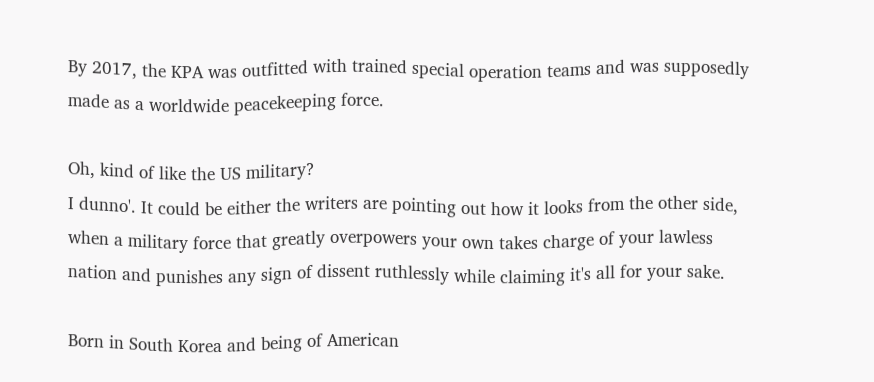By 2017, the KPA was outfitted with trained special operation teams and was supposedly made as a worldwide peacekeeping force.

Oh, kind of like the US military?
I dunno'. It could be either the writers are pointing out how it looks from the other side, when a military force that greatly overpowers your own takes charge of your lawless nation and punishes any sign of dissent ruthlessly while claiming it's all for your sake.

Born in South Korea and being of American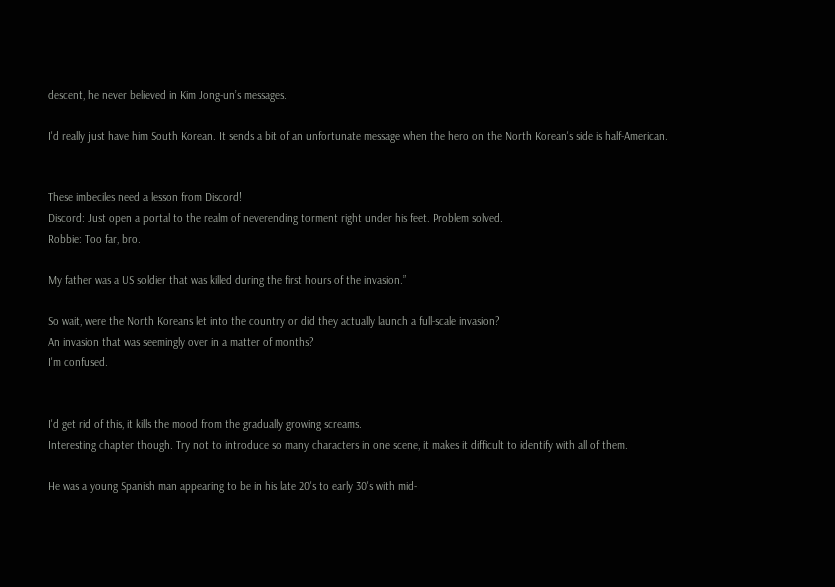descent, he never believed in Kim Jong-un’s messages.

I'd really just have him South Korean. It sends a bit of an unfortunate message when the hero on the North Korean's side is half-American.


These imbeciles need a lesson from Discord!
Discord: Just open a portal to the realm of neverending torment right under his feet. Problem solved.
Robbie: Too far, bro.

My father was a US soldier that was killed during the first hours of the invasion.”

So wait, were the North Koreans let into the country or did they actually launch a full-scale invasion?
An invasion that was seemingly over in a matter of months?
I'm confused.


I'd get rid of this, it kills the mood from the gradually growing screams.
Interesting chapter though. Try not to introduce so many characters in one scene, it makes it difficult to identify with all of them.

He was a young Spanish man appearing to be in his late 20's to early 30's with mid-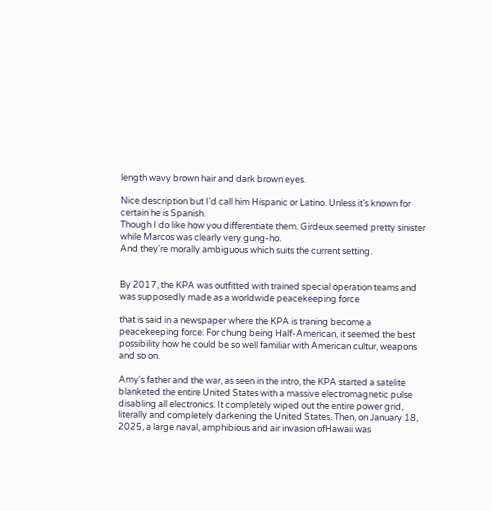length wavy brown hair and dark brown eyes.

Nice description but I'd call him Hispanic or Latino. Unless it's known for certain he is Spanish.
Though I do like how you differentiate them. Girdeux seemed pretty sinister while Marcos was clearly very gung-ho.
And they're morally ambiguous which suits the current setting.


By 2017, the KPA was outfitted with trained special operation teams and was supposedly made as a worldwide peacekeeping force

that is said in a newspaper where the KPA is traning become a peacekeeping force. For chung being Half-American, it seemed the best possibility how he could be so well familiar with American cultur, weapons and so on.

Amy's father and the war, as seen in the intro, the KPA started a satelite blanketed the entire United States with a massive electromagnetic pulse disabling all electronics. It completely wiped out the entire power grid, literally and completely darkening the United States. Then, on January 18, 2025, a large naval, amphibious and air invasion ofHawaii was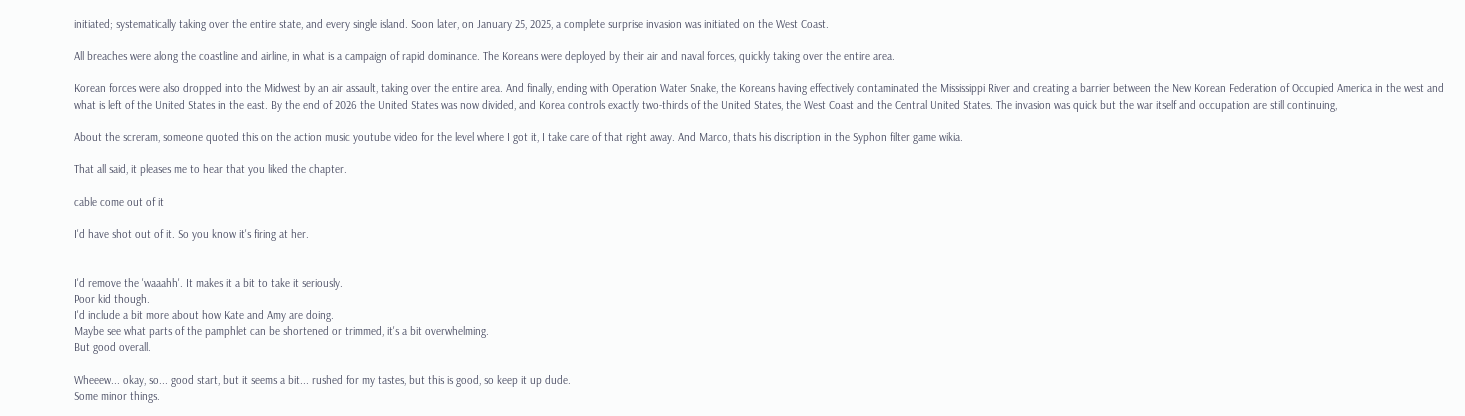initiated; systematically taking over the entire state, and every single island. Soon later, on January 25, 2025, a complete surprise invasion was initiated on the West Coast.

All breaches were along the coastline and airline, in what is a campaign of rapid dominance. The Koreans were deployed by their air and naval forces, quickly taking over the entire area.

Korean forces were also dropped into the Midwest by an air assault, taking over the entire area. And finally, ending with Operation Water Snake, the Koreans having effectively contaminated the Mississippi River and creating a barrier between the New Korean Federation of Occupied America in the west and what is left of the United States in the east. By the end of 2026 the United States was now divided, and Korea controls exactly two-thirds of the United States, the West Coast and the Central United States. The invasion was quick but the war itself and occupation are still continuing,

About the screram, someone quoted this on the action music youtube video for the level where I got it, I take care of that right away. And Marco, thats his discription in the Syphon filter game wikia.

That all said, it pleases me to hear that you liked the chapter.

cable come out of it

I'd have shot out of it. So you know it's firing at her.


I'd remove the 'waaahh'. It makes it a bit to take it seriously.
Poor kid though.
I'd include a bit more about how Kate and Amy are doing.
Maybe see what parts of the pamphlet can be shortened or trimmed, it's a bit overwhelming.
But good overall.

Wheeew... okay, so... good start, but it seems a bit... rushed for my tastes, but this is good, so keep it up dude.
Some minor things.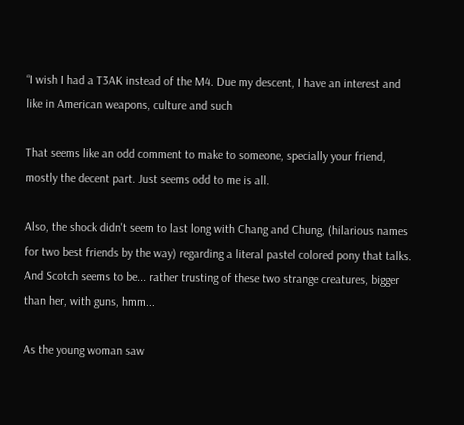“I wish I had a T3AK instead of the M4. Due my descent, I have an interest and like in American weapons, culture and such

That seems like an odd comment to make to someone, specially your friend, mostly the decent part. Just seems odd to me is all.

Also, the shock didn't seem to last long with Chang and Chung, (hilarious names for two best friends by the way) regarding a literal pastel colored pony that talks. And Scotch seems to be... rather trusting of these two strange creatures, bigger than her, with guns, hmm...

As the young woman saw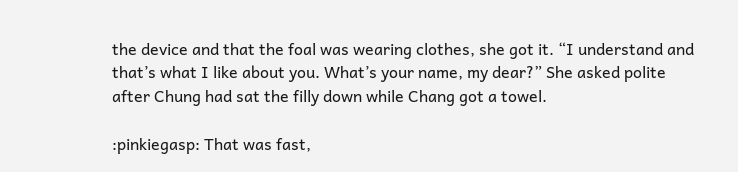the device and that the foal was wearing clothes, she got it. “I understand and that’s what I like about you. What’s your name, my dear?” She asked polite after Chung had sat the filly down while Chang got a towel.

:pinkiegasp: That was fast,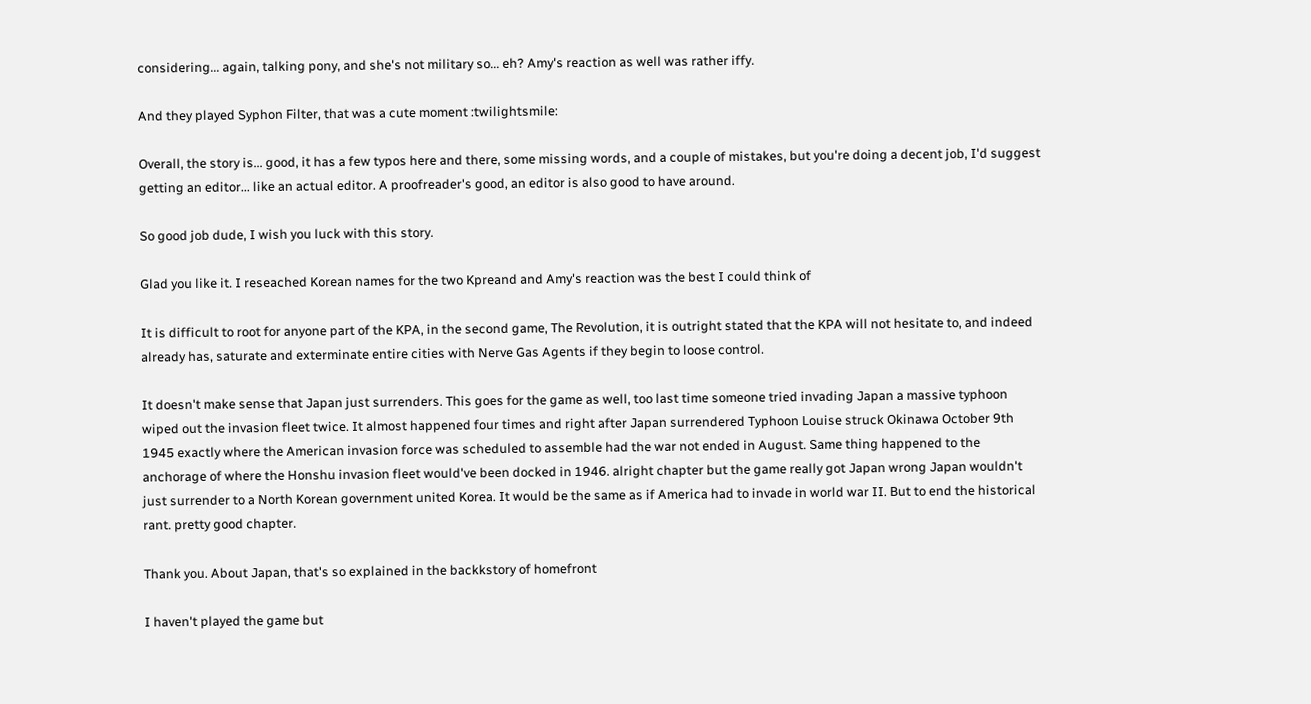considering... again, talking pony, and she's not military so... eh? Amy's reaction as well was rather iffy.

And they played Syphon Filter, that was a cute moment :twilightsmile:

Overall, the story is... good, it has a few typos here and there, some missing words, and a couple of mistakes, but you're doing a decent job, I'd suggest getting an editor... like an actual editor. A proofreader's good, an editor is also good to have around.

So good job dude, I wish you luck with this story.

Glad you like it. I reseached Korean names for the two Kpreand and Amy's reaction was the best I could think of

It is difficult to root for anyone part of the KPA, in the second game, The Revolution, it is outright stated that the KPA will not hesitate to, and indeed already has, saturate and exterminate entire cities with Nerve Gas Agents if they begin to loose control.

It doesn't make sense that Japan just surrenders. This goes for the game as well, too last time someone tried invading Japan a massive typhoon wiped out the invasion fleet twice. It almost happened four times and right after Japan surrendered Typhoon Louise struck Okinawa October 9th 1945 exactly where the American invasion force was scheduled to assemble had the war not ended in August. Same thing happened to the anchorage of where the Honshu invasion fleet would've been docked in 1946. alright chapter but the game really got Japan wrong Japan wouldn't just surrender to a North Korean government united Korea. It would be the same as if America had to invade in world war II. But to end the historical rant. pretty good chapter.

Thank you. About Japan, that's so explained in the backkstory of homefront

I haven't played the game but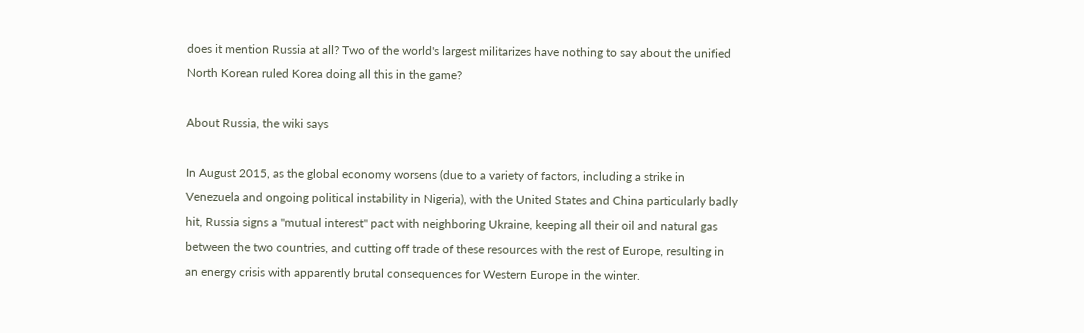does it mention Russia at all? Two of the world's largest militarizes have nothing to say about the unified North Korean ruled Korea doing all this in the game?

About Russia, the wiki says

In August 2015, as the global economy worsens (due to a variety of factors, including a strike in Venezuela and ongoing political instability in Nigeria), with the United States and China particularly badly hit, Russia signs a "mutual interest" pact with neighboring Ukraine, keeping all their oil and natural gas between the two countries, and cutting off trade of these resources with the rest of Europe, resulting in an energy crisis with apparently brutal consequences for Western Europe in the winter.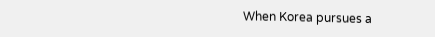When Korea pursues a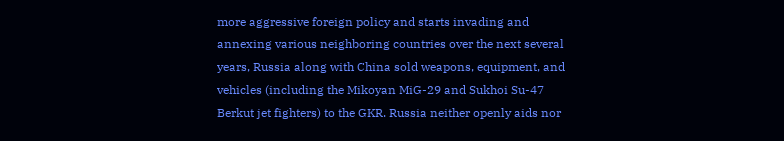more aggressive foreign policy and starts invading and annexing various neighboring countries over the next several years, Russia along with China sold weapons, equipment, and vehicles (including the Mikoyan MiG-29 and Sukhoi Su-47 Berkut jet fighters) to the GKR. Russia neither openly aids nor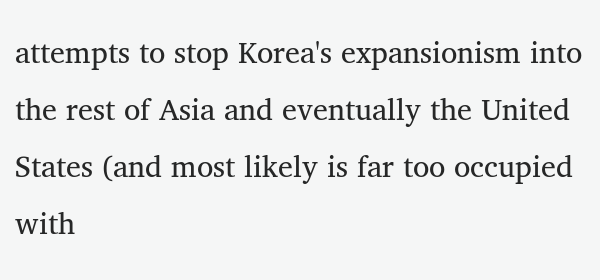attempts to stop Korea's expansionism into the rest of Asia and eventually the United States (and most likely is far too occupied with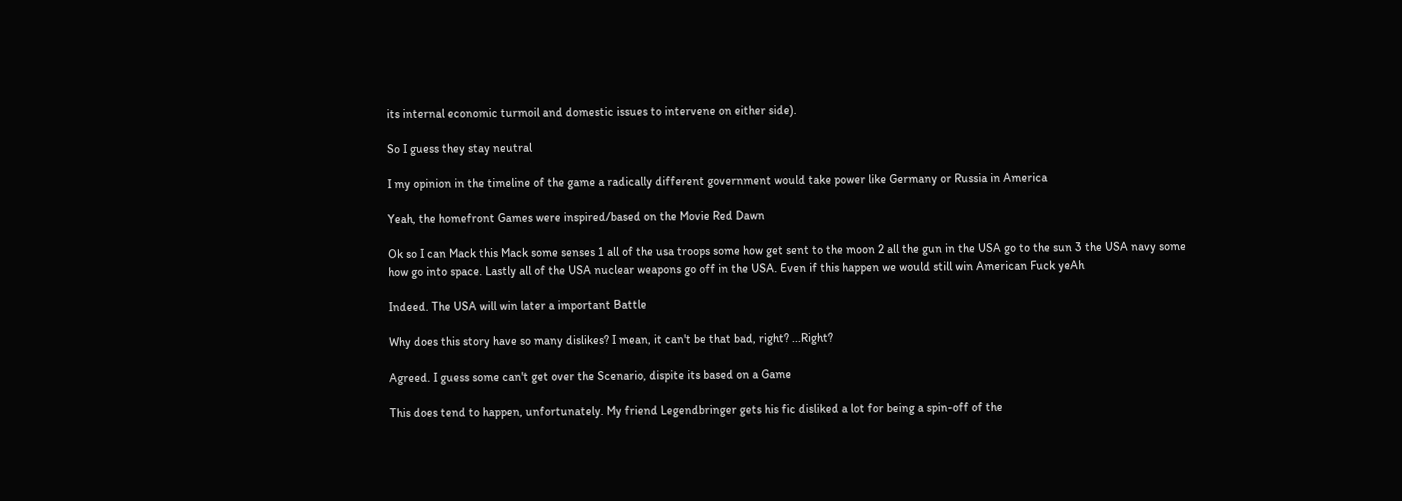its internal economic turmoil and domestic issues to intervene on either side).

So I guess they stay neutral

I my opinion in the timeline of the game a radically different government would take power like Germany or Russia in America

Yeah, the homefront Games were inspired/based on the Movie Red Dawn

Ok so I can Mack this Mack some senses 1 all of the usa troops some how get sent to the moon 2 all the gun in the USA go to the sun 3 the USA navy some how go into space. Lastly all of the USA nuclear weapons go off in the USA. Even if this happen we would still win American Fuck yeAh

Indeed. The USA will win later a important Battle

Why does this story have so many dislikes? I mean, it can't be that bad, right? ...Right?

Agreed. I guess some can't get over the Scenario, dispite its based on a Game

This does tend to happen, unfortunately. My friend Legendbringer gets his fic disliked a lot for being a spin-off of the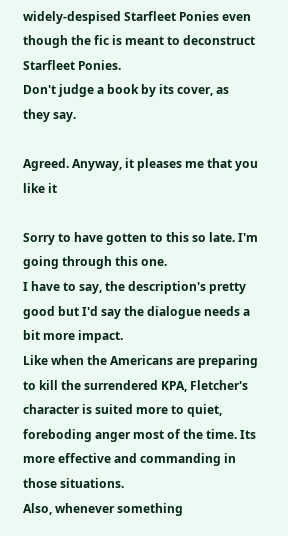widely-despised Starfleet Ponies even though the fic is meant to deconstruct Starfleet Ponies.
Don't judge a book by its cover, as they say.

Agreed. Anyway, it pleases me that you like it

Sorry to have gotten to this so late. I'm going through this one.
I have to say, the description's pretty good but I'd say the dialogue needs a bit more impact.
Like when the Americans are preparing to kill the surrendered KPA, Fletcher's character is suited more to quiet, foreboding anger most of the time. Its more effective and commanding in those situations.
Also, whenever something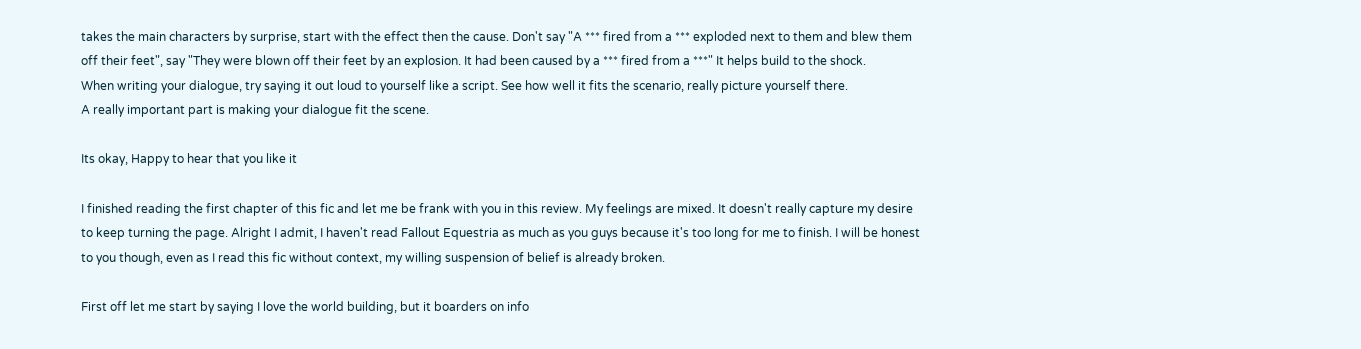takes the main characters by surprise, start with the effect then the cause. Don't say "A *** fired from a *** exploded next to them and blew them off their feet", say "They were blown off their feet by an explosion. It had been caused by a *** fired from a ***" It helps build to the shock.
When writing your dialogue, try saying it out loud to yourself like a script. See how well it fits the scenario, really picture yourself there.
A really important part is making your dialogue fit the scene.

Its okay, Happy to hear that you like it

I finished reading the first chapter of this fic and let me be frank with you in this review. My feelings are mixed. It doesn't really capture my desire to keep turning the page. Alright I admit, I haven't read Fallout Equestria as much as you guys because it's too long for me to finish. I will be honest to you though, even as I read this fic without context, my willing suspension of belief is already broken.

First off let me start by saying I love the world building, but it boarders on info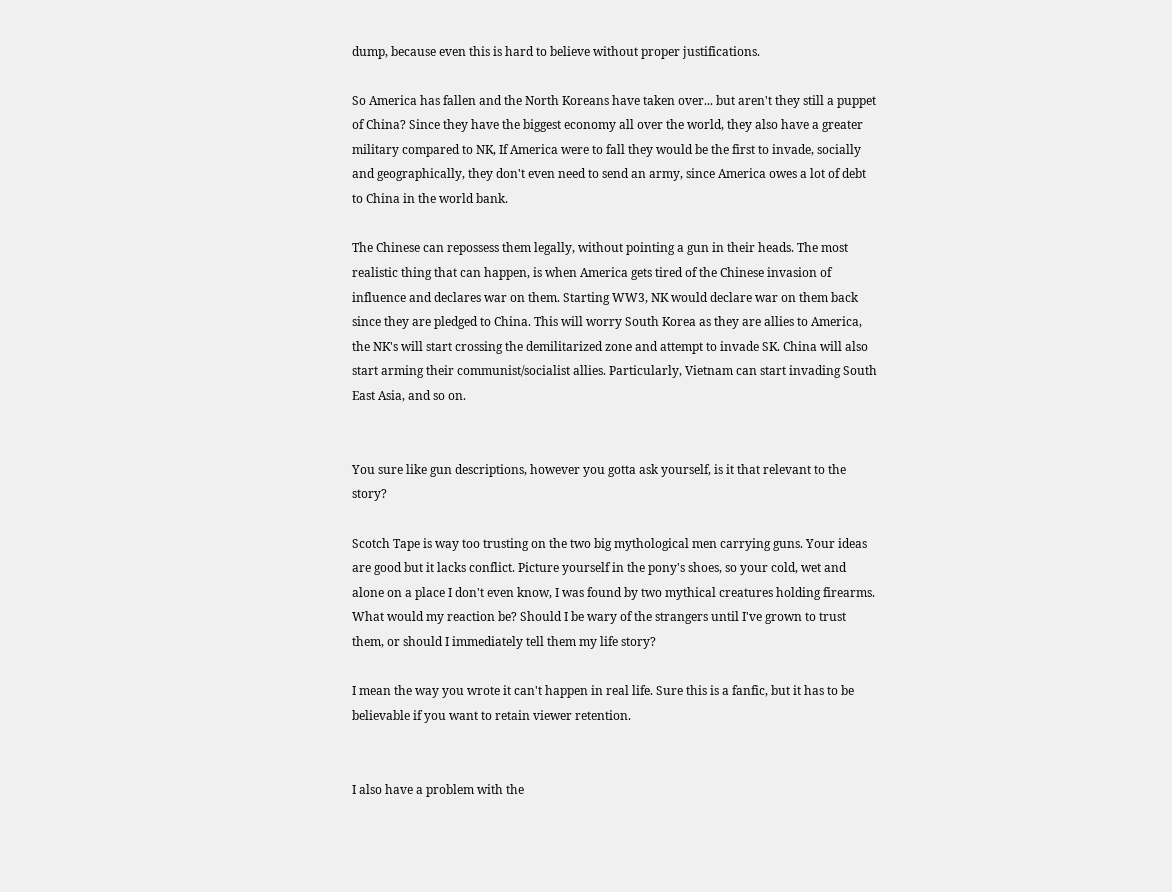dump, because even this is hard to believe without proper justifications.

So America has fallen and the North Koreans have taken over... but aren't they still a puppet of China? Since they have the biggest economy all over the world, they also have a greater military compared to NK, If America were to fall they would be the first to invade, socially and geographically, they don't even need to send an army, since America owes a lot of debt to China in the world bank.

The Chinese can repossess them legally, without pointing a gun in their heads. The most realistic thing that can happen, is when America gets tired of the Chinese invasion of influence and declares war on them. Starting WW3, NK would declare war on them back since they are pledged to China. This will worry South Korea as they are allies to America, the NK's will start crossing the demilitarized zone and attempt to invade SK. China will also start arming their communist/socialist allies. Particularly, Vietnam can start invading South East Asia, and so on.


You sure like gun descriptions, however you gotta ask yourself, is it that relevant to the story?

Scotch Tape is way too trusting on the two big mythological men carrying guns. Your ideas are good but it lacks conflict. Picture yourself in the pony's shoes, so your cold, wet and alone on a place I don't even know, I was found by two mythical creatures holding firearms. What would my reaction be? Should I be wary of the strangers until I've grown to trust them, or should I immediately tell them my life story?

I mean the way you wrote it can't happen in real life. Sure this is a fanfic, but it has to be believable if you want to retain viewer retention.


I also have a problem with the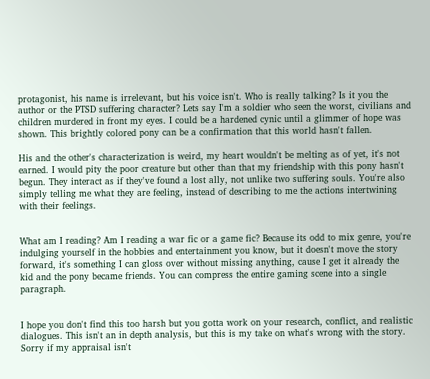protagonist, his name is irrelevant, but his voice isn't. Who is really talking? Is it you the author or the PTSD suffering character? Lets say I'm a soldier who seen the worst, civilians and children murdered in front my eyes. I could be a hardened cynic until a glimmer of hope was shown. This brightly colored pony can be a confirmation that this world hasn't fallen.

His and the other's characterization is weird, my heart wouldn't be melting as of yet, it's not earned. I would pity the poor creature but other than that my friendship with this pony hasn't begun. They interact as if they've found a lost ally, not unlike two suffering souls. You're also simply telling me what they are feeling, instead of describing to me the actions intertwining with their feelings.


What am I reading? Am I reading a war fic or a game fic? Because its odd to mix genre, you're indulging yourself in the hobbies and entertainment you know, but it doesn't move the story forward, it's something I can gloss over without missing anything, cause I get it already the kid and the pony became friends. You can compress the entire gaming scene into a single paragraph.


I hope you don't find this too harsh but you gotta work on your research, conflict, and realistic dialogues. This isn't an in depth analysis, but this is my take on what's wrong with the story. Sorry if my appraisal isn't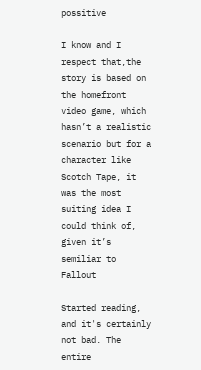possitive

I know and I respect that,the story is based on the homefront video game, which hasn’t a realistic scenario but for a character like Scotch Tape, it was the most suiting idea I could think of, given it’s semiliar to Fallout

Started reading, and it's certainly not bad. The entire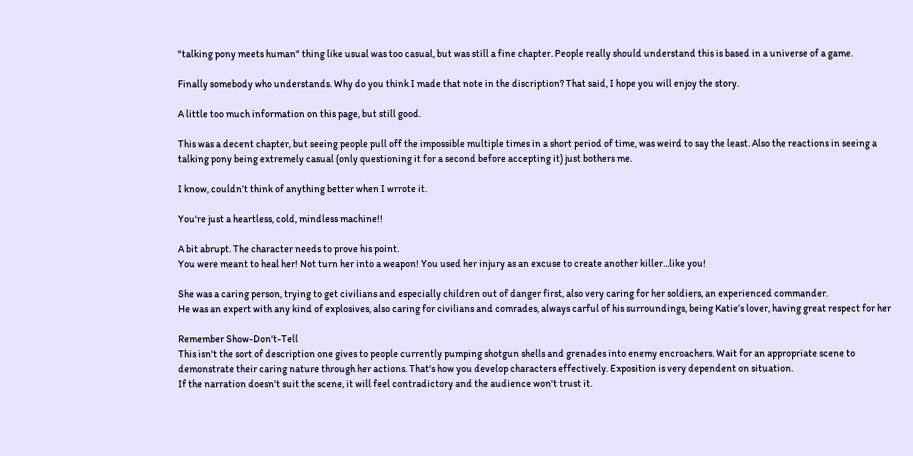"talking pony meets human" thing like usual was too casual, but was still a fine chapter. People really should understand this is based in a universe of a game.

Finally somebody who understands. Why do you think I made that note in the discription? That said, I hope you will enjoy the story.

A little too much information on this page, but still good.

This was a decent chapter, but seeing people pull off the impossible multiple times in a short period of time, was weird to say the least. Also the reactions in seeing a talking pony being extremely casual (only questioning it for a second before accepting it) just bothers me.

I know, couldn’t think of anything better when I wrrote it.

You're just a heartless, cold, mindless machine!!

A bit abrupt. The character needs to prove his point.
You were meant to heal her! Not turn her into a weapon! You used her injury as an excuse to create another killer...like you!

She was a caring person, trying to get civilians and especially children out of danger first, also very caring for her soldiers, an experienced commander.
He was an expert with any kind of explosives, also caring for civilians and comrades, always carful of his surroundings, being Katie’s lover, having great respect for her

Remember Show-Don't-Tell
This isn't the sort of description one gives to people currently pumping shotgun shells and grenades into enemy encroachers. Wait for an appropriate scene to demonstrate their caring nature through her actions. That's how you develop characters effectively. Exposition is very dependent on situation.
If the narration doesn't suit the scene, it will feel contradictory and the audience won't trust it.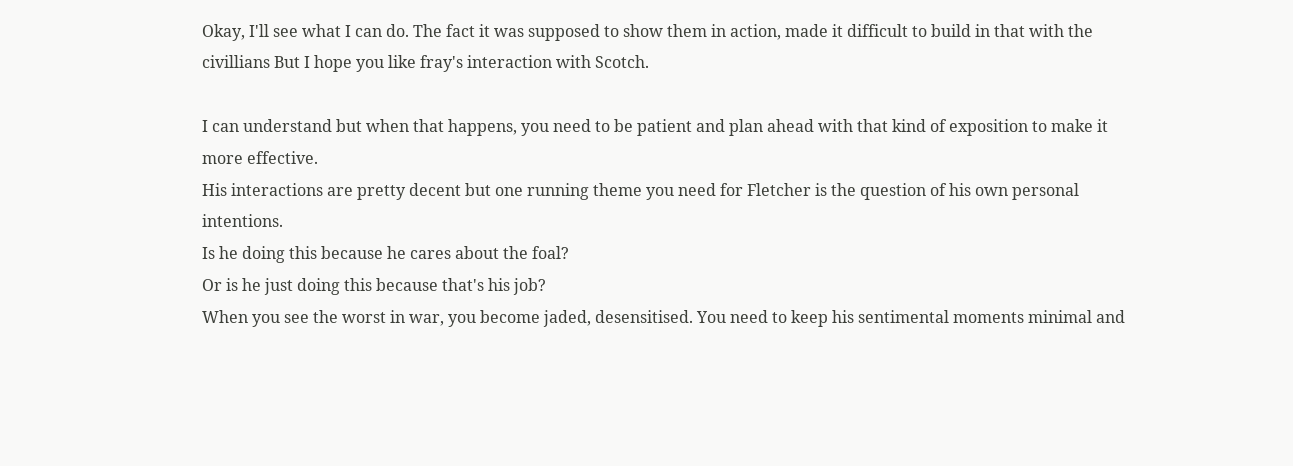Okay, I'll see what I can do. The fact it was supposed to show them in action, made it difficult to build in that with the civillians But I hope you like fray's interaction with Scotch.

I can understand but when that happens, you need to be patient and plan ahead with that kind of exposition to make it more effective.
His interactions are pretty decent but one running theme you need for Fletcher is the question of his own personal intentions.
Is he doing this because he cares about the foal?
Or is he just doing this because that's his job?
When you see the worst in war, you become jaded, desensitised. You need to keep his sentimental moments minimal and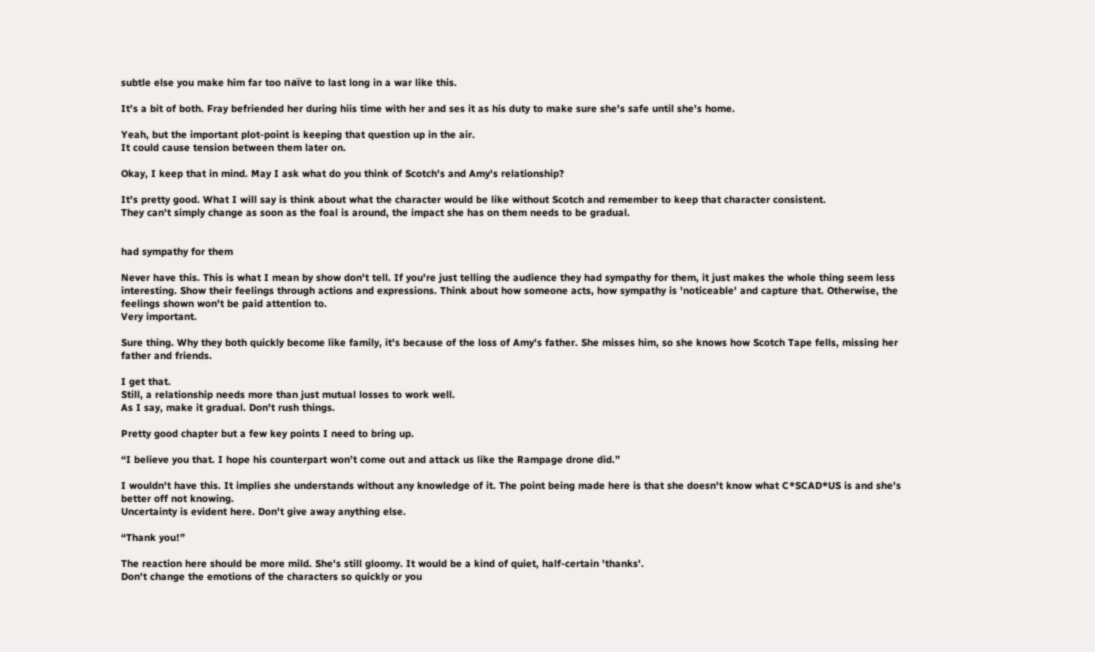subtle else you make him far too naïve to last long in a war like this.

It's a bit of both. Fray befriended her during hiis time with her and ses it as his duty to make sure she's safe until she's home.

Yeah, but the important plot-point is keeping that question up in the air.
It could cause tension between them later on.

Okay, I keep that in mind. May I ask what do you think of Scotch's and Amy's relationship?

It's pretty good. What I will say is think about what the character would be like without Scotch and remember to keep that character consistent.
They can't simply change as soon as the foal is around, the impact she has on them needs to be gradual.


had sympathy for them

Never have this. This is what I mean by show don't tell. If you're just telling the audience they had sympathy for them, it just makes the whole thing seem less interesting. Show their feelings through actions and expressions. Think about how someone acts, how sympathy is 'noticeable' and capture that. Otherwise, the feelings shown won't be paid attention to.
Very important.

Sure thing. Why they both quickly become like family, it's because of the loss of Amy's father. She misses him, so she knows how Scotch Tape fells, missing her father and friends.

I get that.
Still, a relationship needs more than just mutual losses to work well.
As I say, make it gradual. Don't rush things.

Pretty good chapter but a few key points I need to bring up.

“I believe you that. I hope his counterpart won’t come out and attack us like the Rampage drone did.”

I wouldn't have this. It implies she understands without any knowledge of it. The point being made here is that she doesn't know what C*SCAD*US is and she's better off not knowing.
Uncertainty is evident here. Don't give away anything else.

“Thank you!”

The reaction here should be more mild. She's still gloomy. It would be a kind of quiet, half-certain 'thanks'.
Don't change the emotions of the characters so quickly or you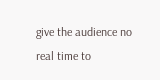give the audience no real time to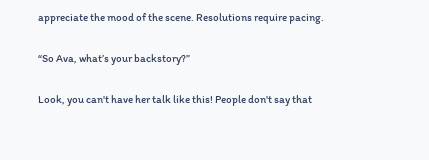appreciate the mood of the scene. Resolutions require pacing.

“So Ava, what’s your backstory?”

Look, you can't have her talk like this! People don't say that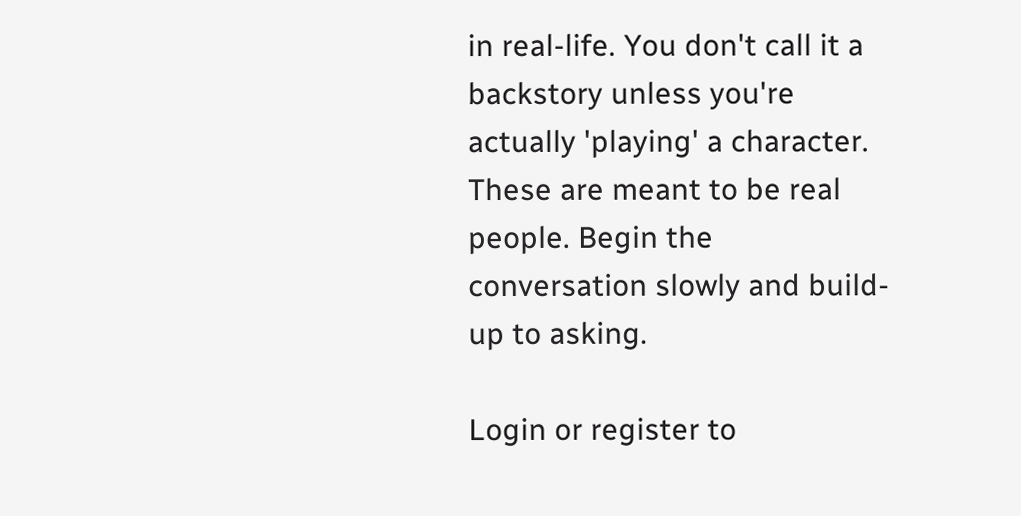in real-life. You don't call it a backstory unless you're actually 'playing' a character. These are meant to be real people. Begin the conversation slowly and build-up to asking.

Login or register to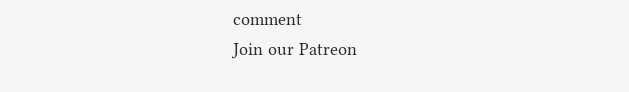comment
Join our Patreon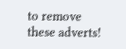to remove these adverts!